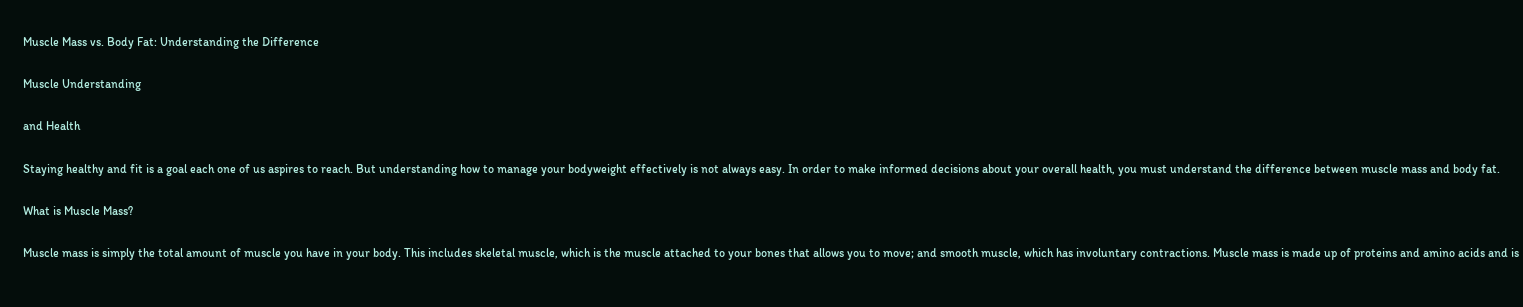Muscle Mass vs. Body Fat: Understanding the Difference

Muscle Understanding

and Health

Staying healthy and fit is a goal each one of us aspires to reach. But understanding how to manage your bodyweight effectively is not always easy. In order to make informed decisions about your overall health, you must understand the difference between muscle mass and body fat.

What is Muscle Mass?

Muscle mass is simply the total amount of muscle you have in your body. This includes skeletal muscle, which is the muscle attached to your bones that allows you to move; and smooth muscle, which has involuntary contractions. Muscle mass is made up of proteins and amino acids and is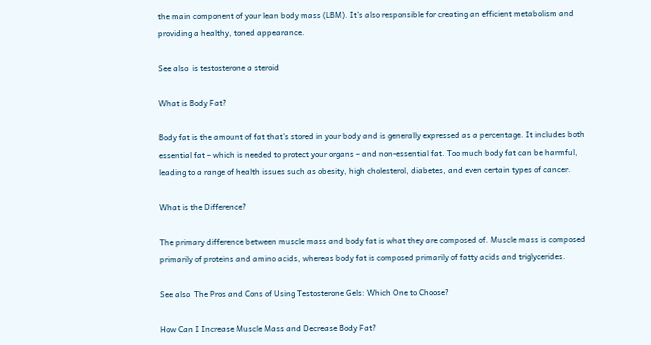the main component of your lean body mass (LBM). It’s also responsible for creating an efficient metabolism and providing a healthy, toned appearance.

See also  is testosterone a steroid

What is Body Fat?

Body fat is the amount of fat that’s stored in your body and is generally expressed as a percentage. It includes both essential fat – which is needed to protect your organs – and non-essential fat. Too much body fat can be harmful, leading to a range of health issues such as obesity, high cholesterol, diabetes, and even certain types of cancer.

What is the Difference?

The primary difference between muscle mass and body fat is what they are composed of. Muscle mass is composed primarily of proteins and amino acids, whereas body fat is composed primarily of fatty acids and triglycerides.

See also  The Pros and Cons of Using Testosterone Gels: Which One to Choose?

How Can I Increase Muscle Mass and Decrease Body Fat?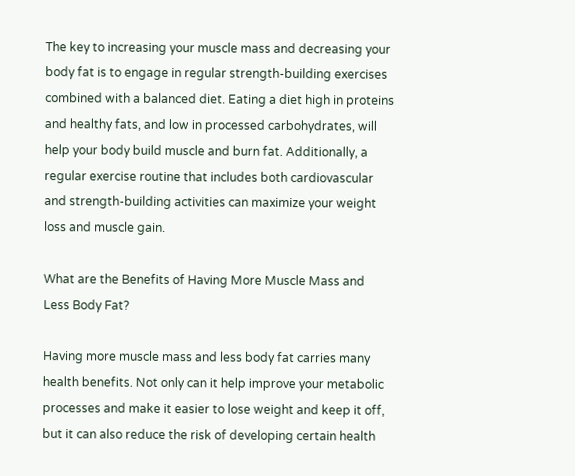The key to increasing your muscle mass and decreasing your body fat is to engage in regular strength-building exercises combined with a balanced diet. Eating a diet high in proteins and healthy fats, and low in processed carbohydrates, will help your body build muscle and burn fat. Additionally, a regular exercise routine that includes both cardiovascular and strength-building activities can maximize your weight loss and muscle gain.

What are the Benefits of Having More Muscle Mass and Less Body Fat?

Having more muscle mass and less body fat carries many health benefits. Not only can it help improve your metabolic processes and make it easier to lose weight and keep it off, but it can also reduce the risk of developing certain health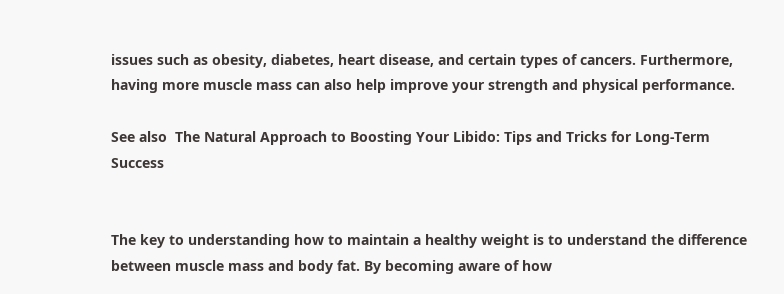issues such as obesity, diabetes, heart disease, and certain types of cancers. Furthermore, having more muscle mass can also help improve your strength and physical performance.

See also  The Natural Approach to Boosting Your Libido: Tips and Tricks for Long-Term Success


The key to understanding how to maintain a healthy weight is to understand the difference between muscle mass and body fat. By becoming aware of how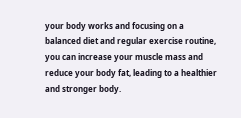your body works and focusing on a balanced diet and regular exercise routine, you can increase your muscle mass and reduce your body fat, leading to a healthier and stronger body.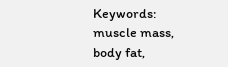Keywords: muscle mass, body fat,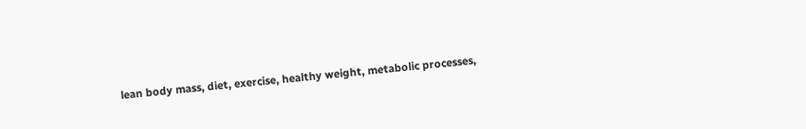lean body mass, diet, exercise, healthy weight, metabolic processes,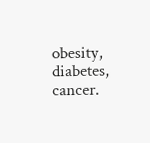obesity, diabetes, cancer.